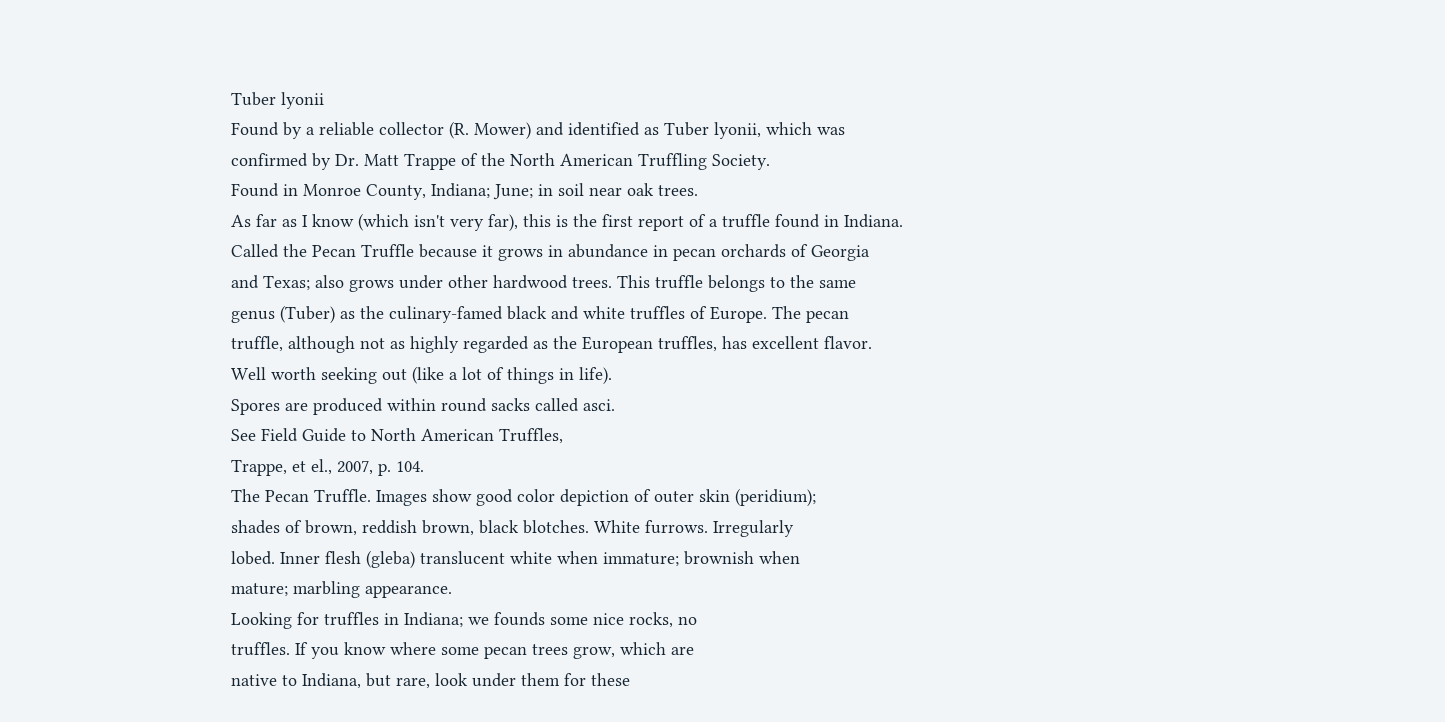Tuber lyonii
Found by a reliable collector (R. Mower) and identified as Tuber lyonii, which was
confirmed by Dr. Matt Trappe of the North American Truffling Society.
Found in Monroe County, Indiana; June; in soil near oak trees.
As far as I know (which isn't very far), this is the first report of a truffle found in Indiana.
Called the Pecan Truffle because it grows in abundance in pecan orchards of Georgia
and Texas; also grows under other hardwood trees. This truffle belongs to the same
genus (Tuber) as the culinary-famed black and white truffles of Europe. The pecan
truffle, although not as highly regarded as the European truffles, has excellent flavor.
Well worth seeking out (like a lot of things in life).
Spores are produced within round sacks called asci.
See Field Guide to North American Truffles,
Trappe, et el., 2007, p. 104.
The Pecan Truffle. Images show good color depiction of outer skin (peridium);
shades of brown, reddish brown, black blotches. White furrows. Irregularly
lobed. Inner flesh (gleba) translucent white when immature; brownish when
mature; marbling appearance.
Looking for truffles in Indiana; we founds some nice rocks, no
truffles. If you know where some pecan trees grow, which are
native to Indiana, but rare, look under them for these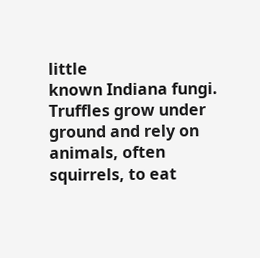little
known Indiana fungi. Truffles grow under ground and rely on
animals, often squirrels, to eat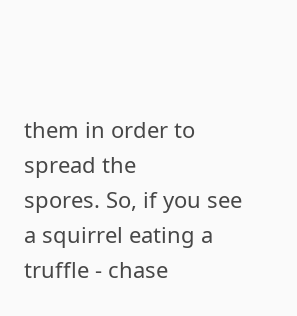them in order to spread the
spores. So, if you see a squirrel eating a truffle - chase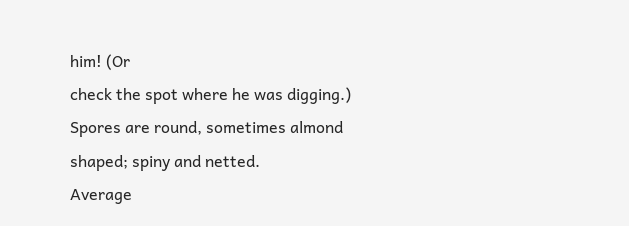him! (Or
check the spot where he was digging.)
Spores are round, sometimes almond shaped; spiny and netted.
Average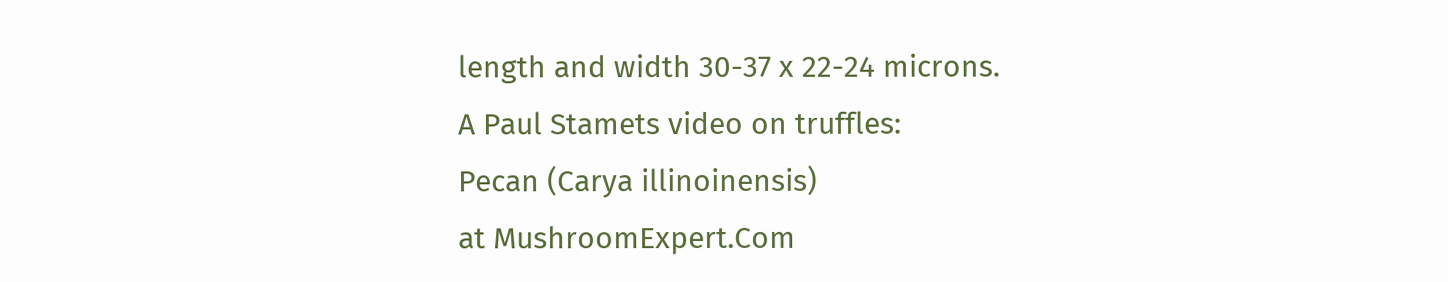length and width 30-37 x 22-24 microns.
A Paul Stamets video on truffles:
Pecan (Carya illinoinensis)
at MushroomExpert.Com